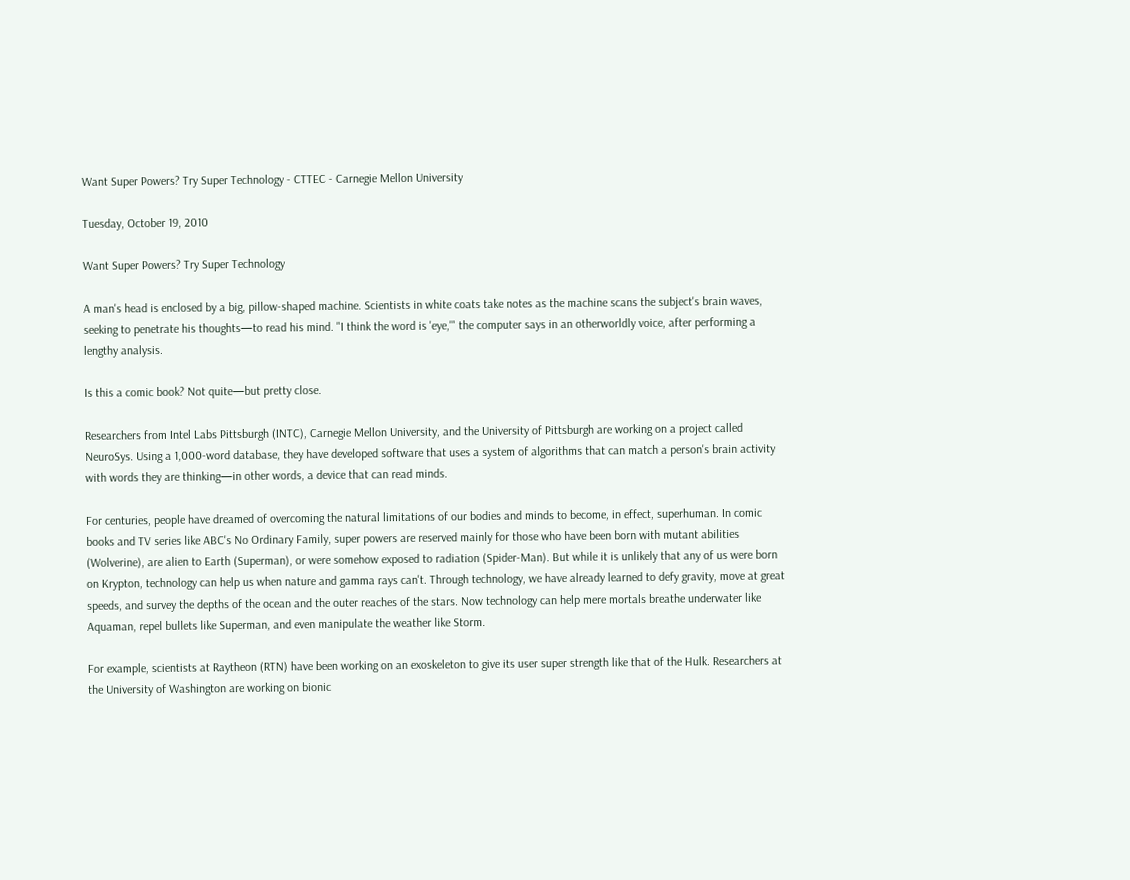Want Super Powers? Try Super Technology - CTTEC - Carnegie Mellon University

Tuesday, October 19, 2010

Want Super Powers? Try Super Technology

A man's head is enclosed by a big, pillow-shaped machine. Scientists in white coats take notes as the machine scans the subject's brain waves, seeking to penetrate his thoughts—to read his mind. "I think the word is 'eye,'" the computer says in an otherworldly voice, after performing a lengthy analysis.

Is this a comic book? Not quite—but pretty close.

Researchers from Intel Labs Pittsburgh (INTC), Carnegie Mellon University, and the University of Pittsburgh are working on a project called NeuroSys. Using a 1,000-word database, they have developed software that uses a system of algorithms that can match a person's brain activity with words they are thinking—in other words, a device that can read minds.

For centuries, people have dreamed of overcoming the natural limitations of our bodies and minds to become, in effect, superhuman. In comic books and TV series like ABC's No Ordinary Family, super powers are reserved mainly for those who have been born with mutant abilities (Wolverine), are alien to Earth (Superman), or were somehow exposed to radiation (Spider-Man). But while it is unlikely that any of us were born on Krypton, technology can help us when nature and gamma rays can't. Through technology, we have already learned to defy gravity, move at great speeds, and survey the depths of the ocean and the outer reaches of the stars. Now technology can help mere mortals breathe underwater like Aquaman, repel bullets like Superman, and even manipulate the weather like Storm.

For example, scientists at Raytheon (RTN) have been working on an exoskeleton to give its user super strength like that of the Hulk. Researchers at the University of Washington are working on bionic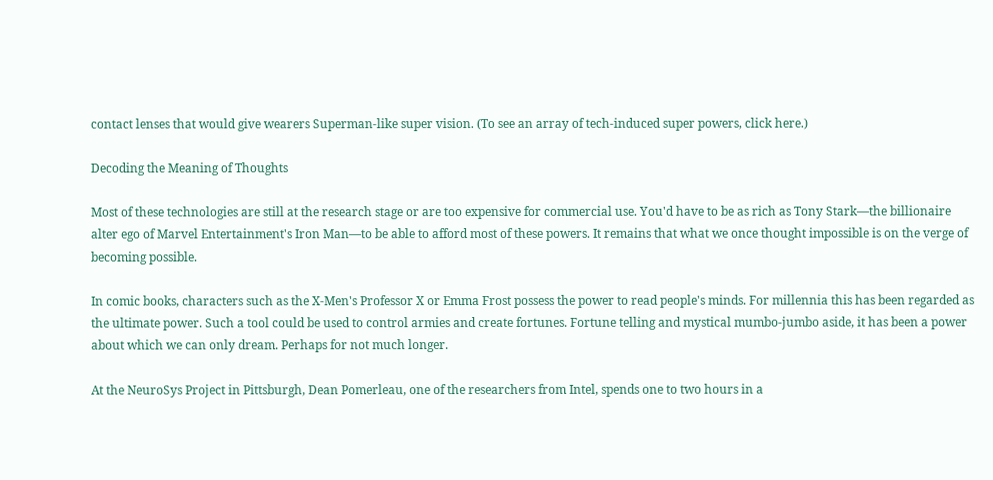contact lenses that would give wearers Superman-like super vision. (To see an array of tech-induced super powers, click here.)

Decoding the Meaning of Thoughts

Most of these technologies are still at the research stage or are too expensive for commercial use. You'd have to be as rich as Tony Stark—the billionaire alter ego of Marvel Entertainment's Iron Man—to be able to afford most of these powers. It remains that what we once thought impossible is on the verge of becoming possible.

In comic books, characters such as the X-Men's Professor X or Emma Frost possess the power to read people's minds. For millennia this has been regarded as the ultimate power. Such a tool could be used to control armies and create fortunes. Fortune telling and mystical mumbo-jumbo aside, it has been a power about which we can only dream. Perhaps for not much longer.

At the NeuroSys Project in Pittsburgh, Dean Pomerleau, one of the researchers from Intel, spends one to two hours in a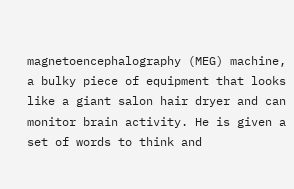magnetoencephalography (MEG) machine, a bulky piece of equipment that looks like a giant salon hair dryer and can monitor brain activity. He is given a set of words to think and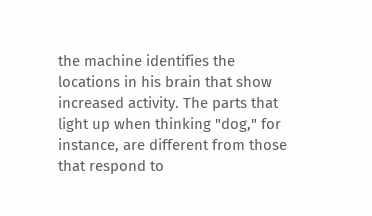the machine identifies the locations in his brain that show increased activity. The parts that light up when thinking "dog," for instance, are different from those that respond to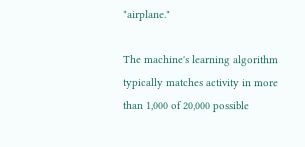"airplane."

The machine's learning algorithm typically matches activity in more than 1,000 of 20,000 possible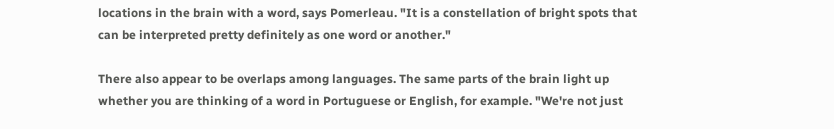locations in the brain with a word, says Pomerleau. "It is a constellation of bright spots that can be interpreted pretty definitely as one word or another."

There also appear to be overlaps among languages. The same parts of the brain light up whether you are thinking of a word in Portuguese or English, for example. "We're not just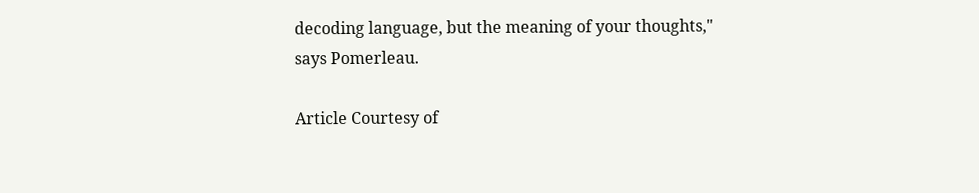decoding language, but the meaning of your thoughts," says Pomerleau.

Article Courtesy of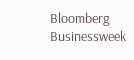Bloomberg Businessweek